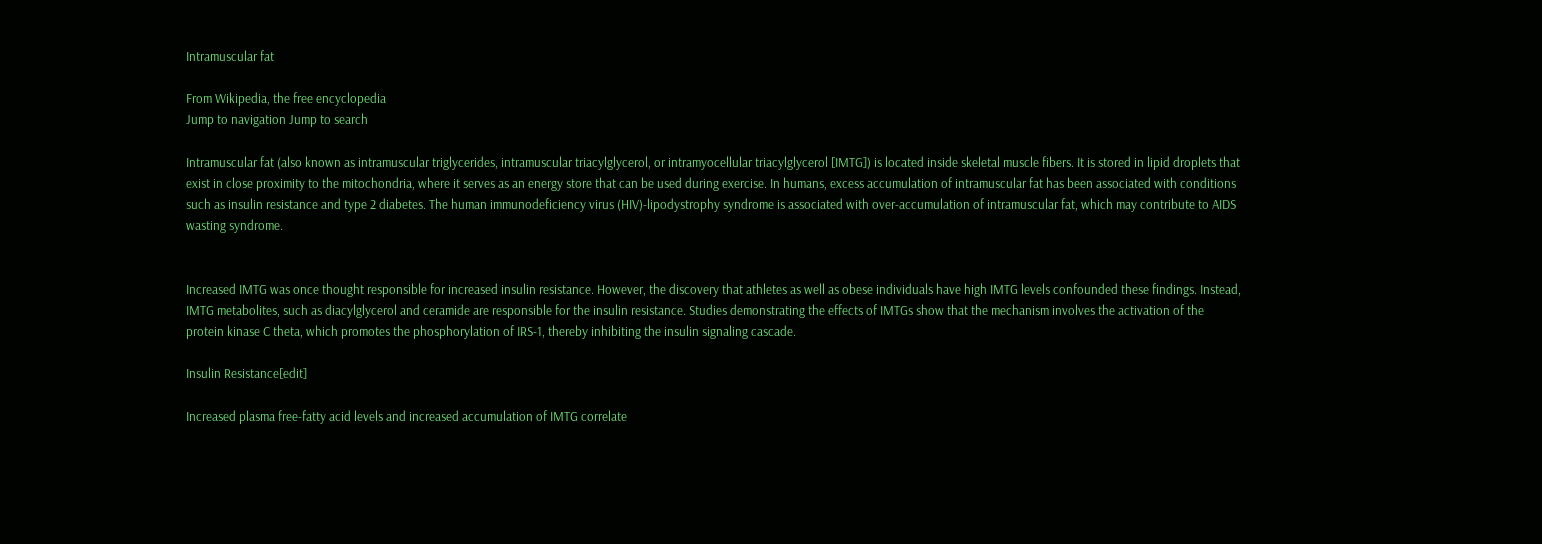Intramuscular fat

From Wikipedia, the free encyclopedia
Jump to navigation Jump to search

Intramuscular fat (also known as intramuscular triglycerides, intramuscular triacylglycerol, or intramyocellular triacylglycerol [IMTG]) is located inside skeletal muscle fibers. It is stored in lipid droplets that exist in close proximity to the mitochondria, where it serves as an energy store that can be used during exercise. In humans, excess accumulation of intramuscular fat has been associated with conditions such as insulin resistance and type 2 diabetes. The human immunodeficiency virus (HIV)-lipodystrophy syndrome is associated with over-accumulation of intramuscular fat, which may contribute to AIDS wasting syndrome.


Increased IMTG was once thought responsible for increased insulin resistance. However, the discovery that athletes as well as obese individuals have high IMTG levels confounded these findings. Instead, IMTG metabolites, such as diacylglycerol and ceramide are responsible for the insulin resistance. Studies demonstrating the effects of IMTGs show that the mechanism involves the activation of the protein kinase C theta, which promotes the phosphorylation of IRS-1, thereby inhibiting the insulin signaling cascade.

Insulin Resistance[edit]

Increased plasma free-fatty acid levels and increased accumulation of IMTG correlate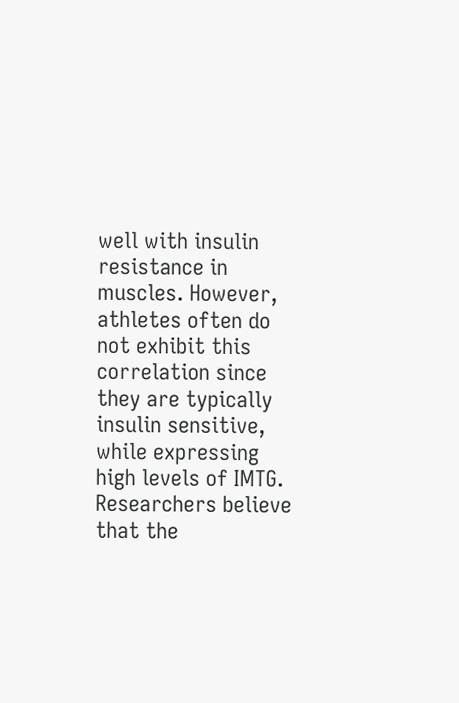well with insulin resistance in muscles. However, athletes often do not exhibit this correlation since they are typically insulin sensitive, while expressing high levels of IMTG. Researchers believe that the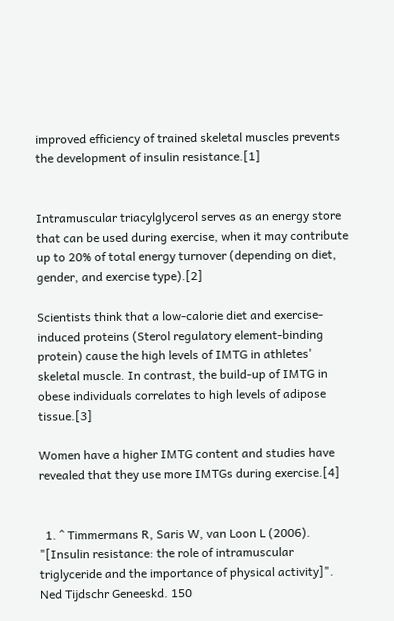improved efficiency of trained skeletal muscles prevents the development of insulin resistance.[1]


Intramuscular triacylglycerol serves as an energy store that can be used during exercise, when it may contribute up to 20% of total energy turnover (depending on diet, gender, and exercise type).[2]

Scientists think that a low-calorie diet and exercise-induced proteins (Sterol regulatory element-binding protein) cause the high levels of IMTG in athletes' skeletal muscle. In contrast, the build-up of IMTG in obese individuals correlates to high levels of adipose tissue.[3]

Women have a higher IMTG content and studies have revealed that they use more IMTGs during exercise.[4]


  1. ^ Timmermans R, Saris W, van Loon L (2006). "[Insulin resistance: the role of intramuscular triglyceride and the importance of physical activity]". Ned Tijdschr Geneeskd. 150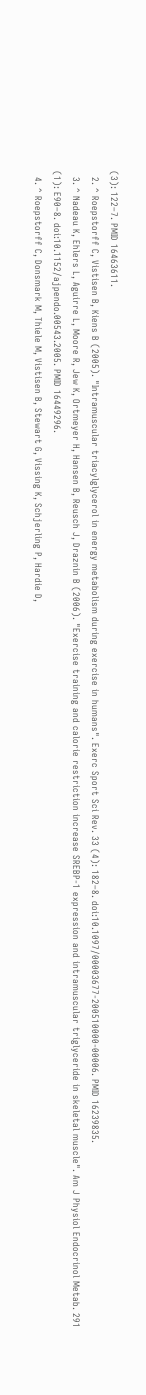(3): 122–7. PMID 16463611.
  2. ^ Roepstorff C, Vistisen B, Kiens B (2005). "Intramuscular triacylglycerol in energy metabolism during exercise in humans". Exerc Sport Sci Rev. 33 (4): 182–8. doi:10.1097/00003677-200510000-00006. PMID 16239835.
  3. ^ Nadeau K, Ehlers L, Aguirre L, Moore R, Jew K, Ortmeyer H, Hansen B, Reusch J, Draznin B (2006). "Exercise training and calorie restriction increase SREBP-1 expression and intramuscular triglyceride in skeletal muscle". Am J Physiol Endocrinol Metab. 291 (1): E90–8. doi:10.1152/ajpendo.00543.2005. PMID 16449296.
  4. ^ Roepstorff C, Donsmark M, Thiele M, Vistisen B, Stewart G, Vissing K, Schjerling P, Hardie D,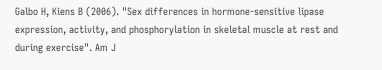Galbo H, Kiens B (2006). "Sex differences in hormone-sensitive lipase expression, activity, and phosphorylation in skeletal muscle at rest and during exercise". Am J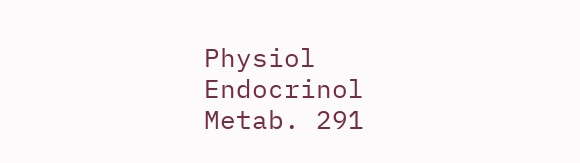Physiol Endocrinol Metab. 291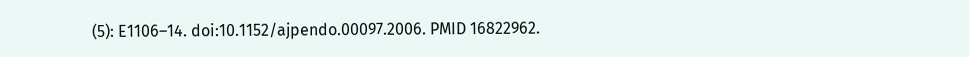(5): E1106–14. doi:10.1152/ajpendo.00097.2006. PMID 16822962.